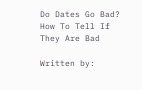Do Dates Go Bad? How To Tell If They Are Bad

Written by: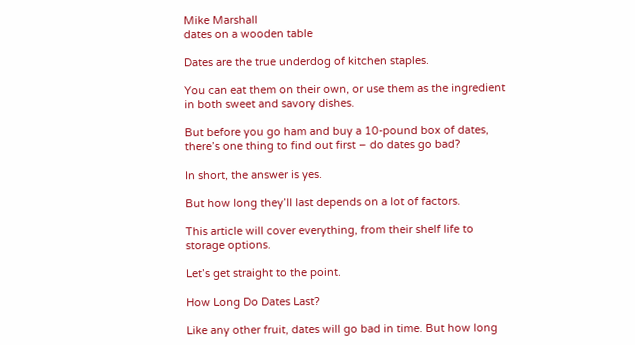Mike Marshall
dates on a wooden table

Dates are the true underdog of kitchen staples.

You can eat them on their own, or use them as the ingredient in both sweet and savory dishes.

But before you go ham and buy a 10-pound box of dates, there’s one thing to find out first – do dates go bad?

In short, the answer is yes.

But how long they’ll last depends on a lot of factors.

This article will cover everything, from their shelf life to storage options.

Let’s get straight to the point.

How Long Do Dates Last?

Like any other fruit, dates will go bad in time. But how long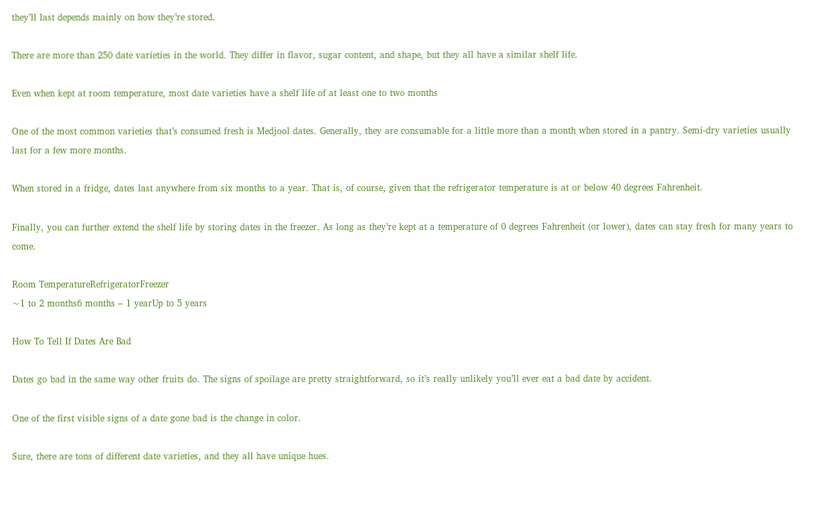they’ll last depends mainly on how they’re stored.

There are more than 250 date varieties in the world. They differ in flavor, sugar content, and shape, but they all have a similar shelf life.

Even when kept at room temperature, most date varieties have a shelf life of at least one to two months

One of the most common varieties that’s consumed fresh is Medjool dates. Generally, they are consumable for a little more than a month when stored in a pantry. Semi-dry varieties usually last for a few more months.

When stored in a fridge, dates last anywhere from six months to a year. That is, of course, given that the refrigerator temperature is at or below 40 degrees Fahrenheit.

Finally, you can further extend the shelf life by storing dates in the freezer. As long as they’re kept at a temperature of 0 degrees Fahrenheit (or lower), dates can stay fresh for many years to come.

Room TemperatureRefrigeratorFreezer
~1 to 2 months6 months – 1 yearUp to 5 years

How To Tell If Dates Are Bad

Dates go bad in the same way other fruits do. The signs of spoilage are pretty straightforward, so it’s really unlikely you’ll ever eat a bad date by accident.

One of the first visible signs of a date gone bad is the change in color.

Sure, there are tons of different date varieties, and they all have unique hues.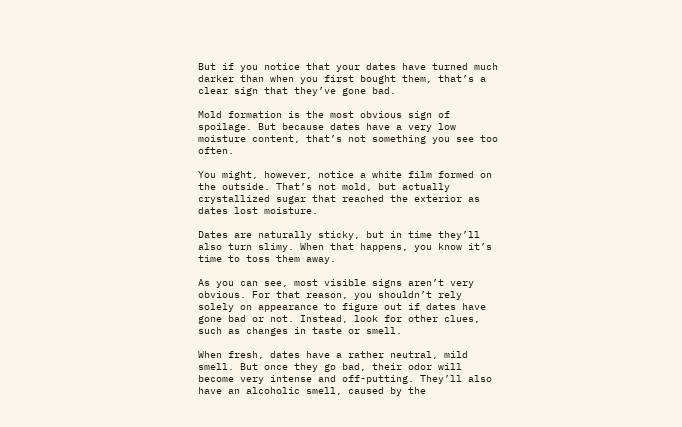But if you notice that your dates have turned much darker than when you first bought them, that’s a clear sign that they’ve gone bad.

Mold formation is the most obvious sign of spoilage. But because dates have a very low moisture content, that’s not something you see too often.

You might, however, notice a white film formed on the outside. That’s not mold, but actually crystallized sugar that reached the exterior as dates lost moisture.

Dates are naturally sticky, but in time they’ll also turn slimy. When that happens, you know it’s time to toss them away.

As you can see, most visible signs aren’t very obvious. For that reason, you shouldn’t rely solely on appearance to figure out if dates have gone bad or not. Instead, look for other clues, such as changes in taste or smell.

When fresh, dates have a rather neutral, mild smell. But once they go bad, their odor will become very intense and off-putting. They’ll also have an alcoholic smell, caused by the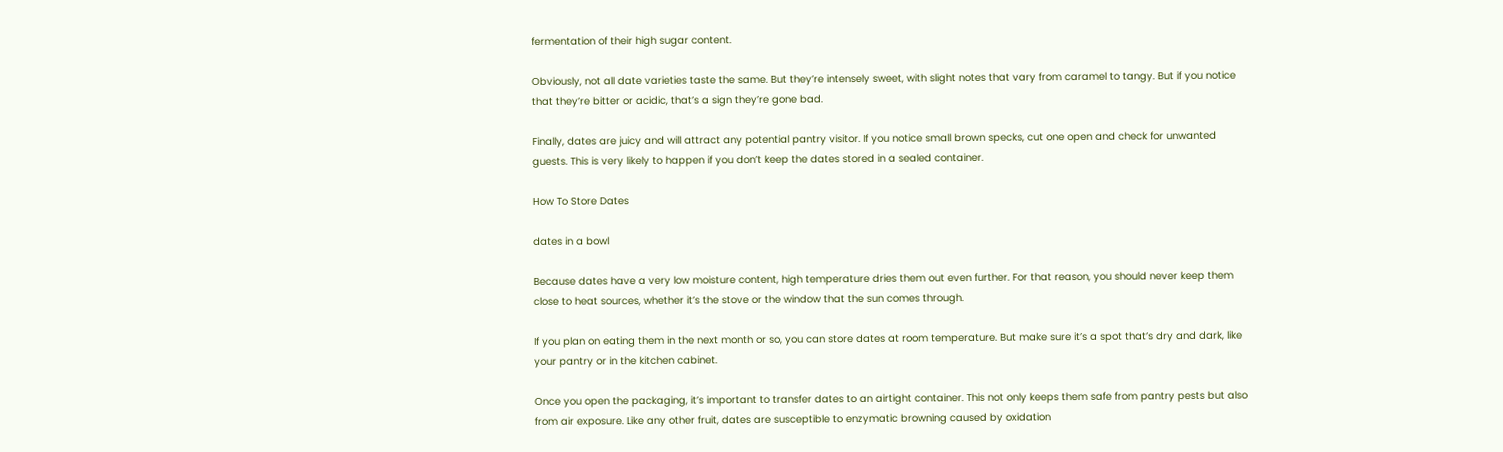fermentation of their high sugar content.

Obviously, not all date varieties taste the same. But they’re intensely sweet, with slight notes that vary from caramel to tangy. But if you notice that they’re bitter or acidic, that’s a sign they’re gone bad.

Finally, dates are juicy and will attract any potential pantry visitor. If you notice small brown specks, cut one open and check for unwanted guests. This is very likely to happen if you don’t keep the dates stored in a sealed container.

How To Store Dates

dates in a bowl

Because dates have a very low moisture content, high temperature dries them out even further. For that reason, you should never keep them close to heat sources, whether it’s the stove or the window that the sun comes through.

If you plan on eating them in the next month or so, you can store dates at room temperature. But make sure it’s a spot that’s dry and dark, like your pantry or in the kitchen cabinet.

Once you open the packaging, it’s important to transfer dates to an airtight container. This not only keeps them safe from pantry pests but also from air exposure. Like any other fruit, dates are susceptible to enzymatic browning caused by oxidation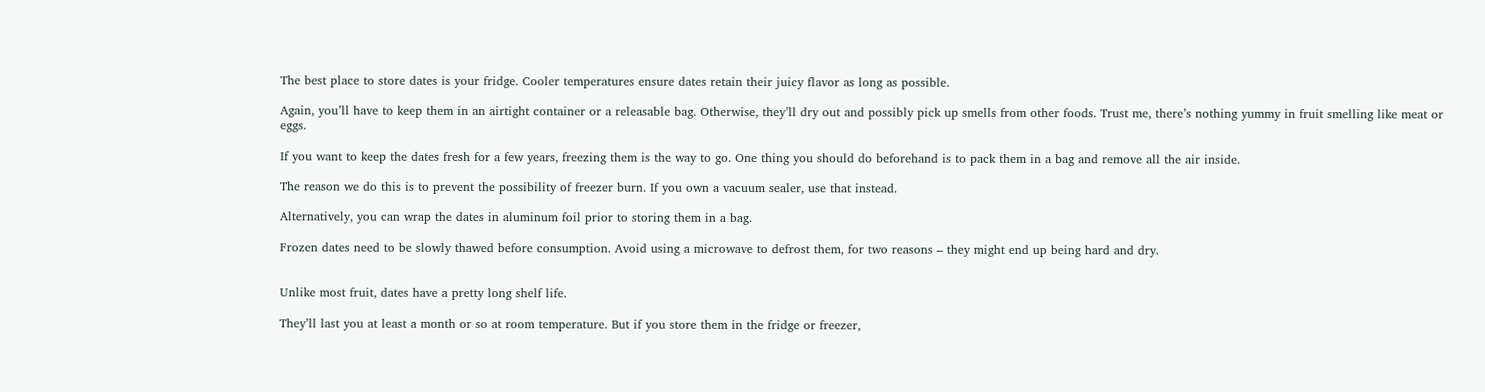The best place to store dates is your fridge. Cooler temperatures ensure dates retain their juicy flavor as long as possible.

Again, you’ll have to keep them in an airtight container or a releasable bag. Otherwise, they’ll dry out and possibly pick up smells from other foods. Trust me, there’s nothing yummy in fruit smelling like meat or eggs.

If you want to keep the dates fresh for a few years, freezing them is the way to go. One thing you should do beforehand is to pack them in a bag and remove all the air inside.

The reason we do this is to prevent the possibility of freezer burn. If you own a vacuum sealer, use that instead.

Alternatively, you can wrap the dates in aluminum foil prior to storing them in a bag.

Frozen dates need to be slowly thawed before consumption. Avoid using a microwave to defrost them, for two reasons – they might end up being hard and dry.


Unlike most fruit, dates have a pretty long shelf life.

They’ll last you at least a month or so at room temperature. But if you store them in the fridge or freezer,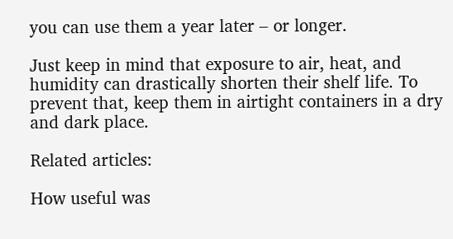you can use them a year later – or longer.

Just keep in mind that exposure to air, heat, and humidity can drastically shorten their shelf life. To prevent that, keep them in airtight containers in a dry and dark place.

Related articles:

How useful was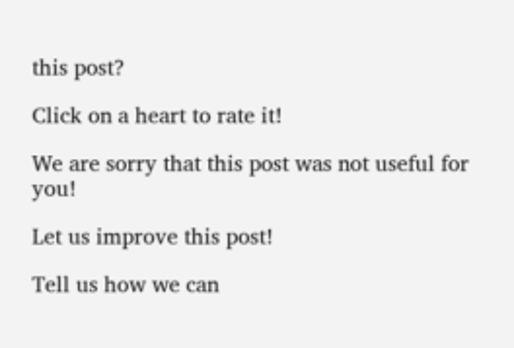this post?

Click on a heart to rate it!

We are sorry that this post was not useful for you!

Let us improve this post!

Tell us how we can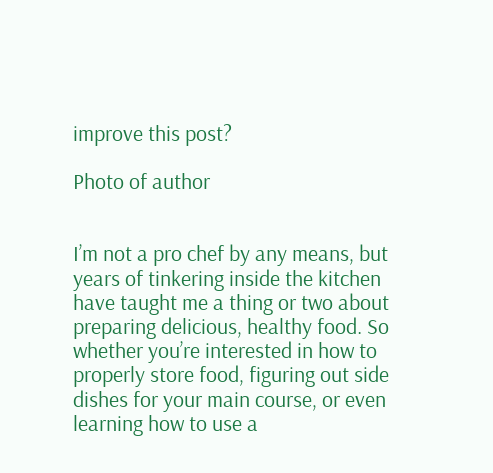improve this post?

Photo of author


I’m not a pro chef by any means, but years of tinkering inside the kitchen have taught me a thing or two about preparing delicious, healthy food. So whether you’re interested in how to properly store food, figuring out side dishes for your main course, or even learning how to use a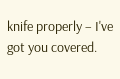knife properly – I've got you covered.